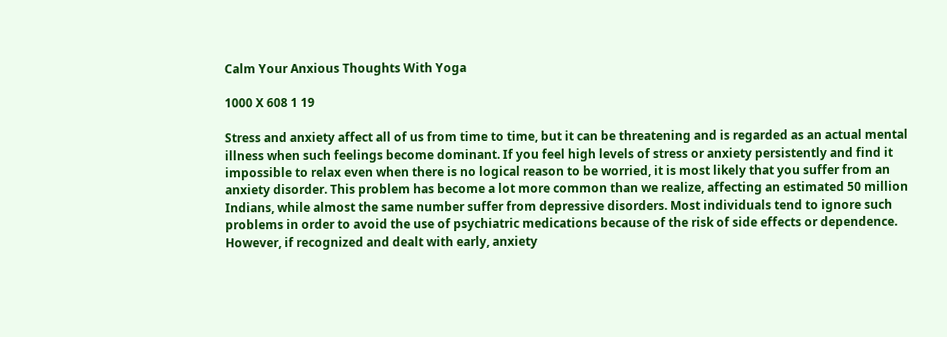Calm Your Anxious Thoughts With Yoga

1000 X 608 1 19

Stress and anxiety affect all of us from time to time, but it can be threatening and is regarded as an actual mental illness when such feelings become dominant. If you feel high levels of stress or anxiety persistently and find it impossible to relax even when there is no logical reason to be worried, it is most likely that you suffer from an anxiety disorder. This problem has become a lot more common than we realize, affecting an estimated 50 million Indians, while almost the same number suffer from depressive disorders. Most individuals tend to ignore such problems in order to avoid the use of psychiatric medications because of the risk of side effects or dependence. However, if recognized and dealt with early, anxiety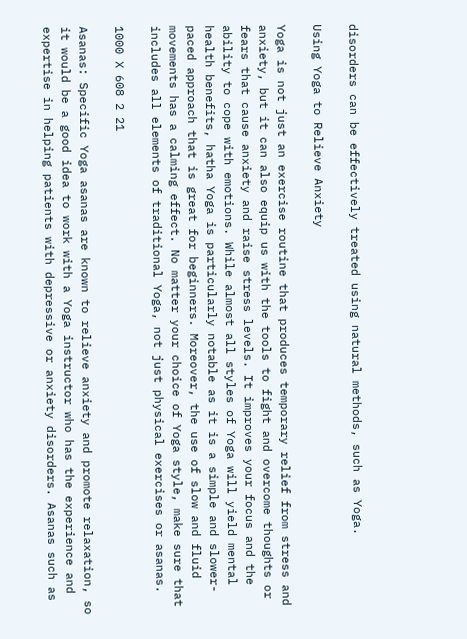disorders can be effectively treated using natural methods, such as Yoga.

Using Yoga to Relieve Anxiety

Yoga is not just an exercise routine that produces temporary relief from stress and anxiety, but it can also equip us with the tools to fight and overcome thoughts or fears that cause anxiety and raise stress levels. It improves your focus and the ability to cope with emotions. While almost all styles of Yoga will yield mental health benefits, hatha Yoga is particularly notable as it is a simple and slower-paced approach that is great for beginners. Moreover, the use of slow and fluid movements has a calming effect. No matter your choice of Yoga style, make sure that includes all elements of traditional Yoga, not just physical exercises or asanas.

1000 X 608 2 21

Asanas: Specific Yoga asanas are known to relieve anxiety and promote relaxation, so it would be a good idea to work with a Yoga instructor who has the experience and expertise in helping patients with depressive or anxiety disorders. Asanas such as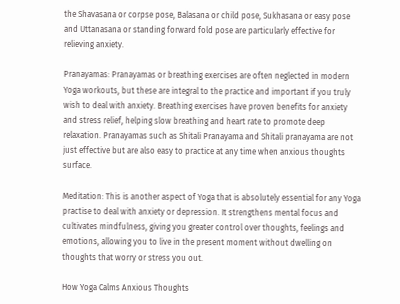the Shavasana or corpse pose, Balasana or child pose, Sukhasana or easy pose and Uttanasana or standing forward fold pose are particularly effective for relieving anxiety.

Pranayamas: Pranayamas or breathing exercises are often neglected in modern Yoga workouts, but these are integral to the practice and important if you truly wish to deal with anxiety. Breathing exercises have proven benefits for anxiety and stress relief, helping slow breathing and heart rate to promote deep relaxation. Pranayamas such as Shitali Pranayama and Shitali pranayama are not just effective but are also easy to practice at any time when anxious thoughts surface.

Meditation: This is another aspect of Yoga that is absolutely essential for any Yoga practise to deal with anxiety or depression. It strengthens mental focus and cultivates mindfulness, giving you greater control over thoughts, feelings and emotions, allowing you to live in the present moment without dwelling on thoughts that worry or stress you out.

How Yoga Calms Anxious Thoughts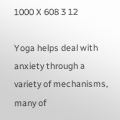1000 X 608 3 12

Yoga helps deal with anxiety through a variety of mechanisms, many of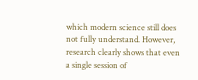which modern science still does not fully understand. However, research clearly shows that even a single session of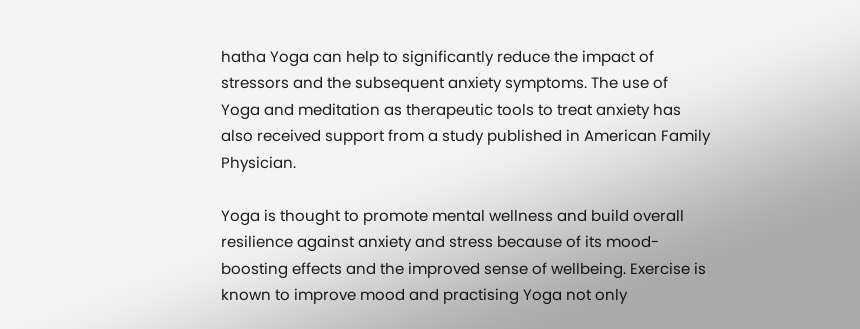hatha Yoga can help to significantly reduce the impact of stressors and the subsequent anxiety symptoms. The use of Yoga and meditation as therapeutic tools to treat anxiety has also received support from a study published in American Family Physician.

Yoga is thought to promote mental wellness and build overall resilience against anxiety and stress because of its mood-boosting effects and the improved sense of wellbeing. Exercise is known to improve mood and practising Yoga not only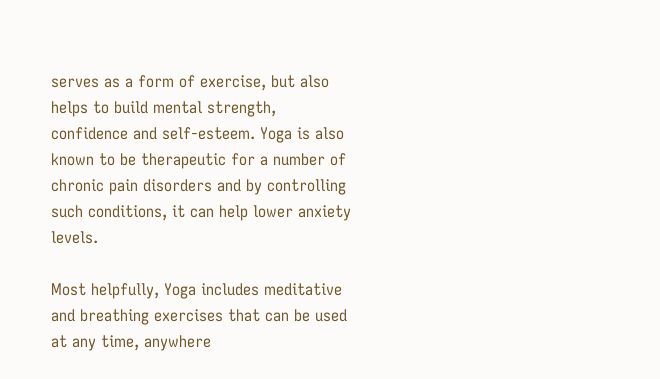serves as a form of exercise, but also helps to build mental strength, confidence and self-esteem. Yoga is also known to be therapeutic for a number of chronic pain disorders and by controlling such conditions, it can help lower anxiety levels.

Most helpfully, Yoga includes meditative and breathing exercises that can be used at any time, anywhere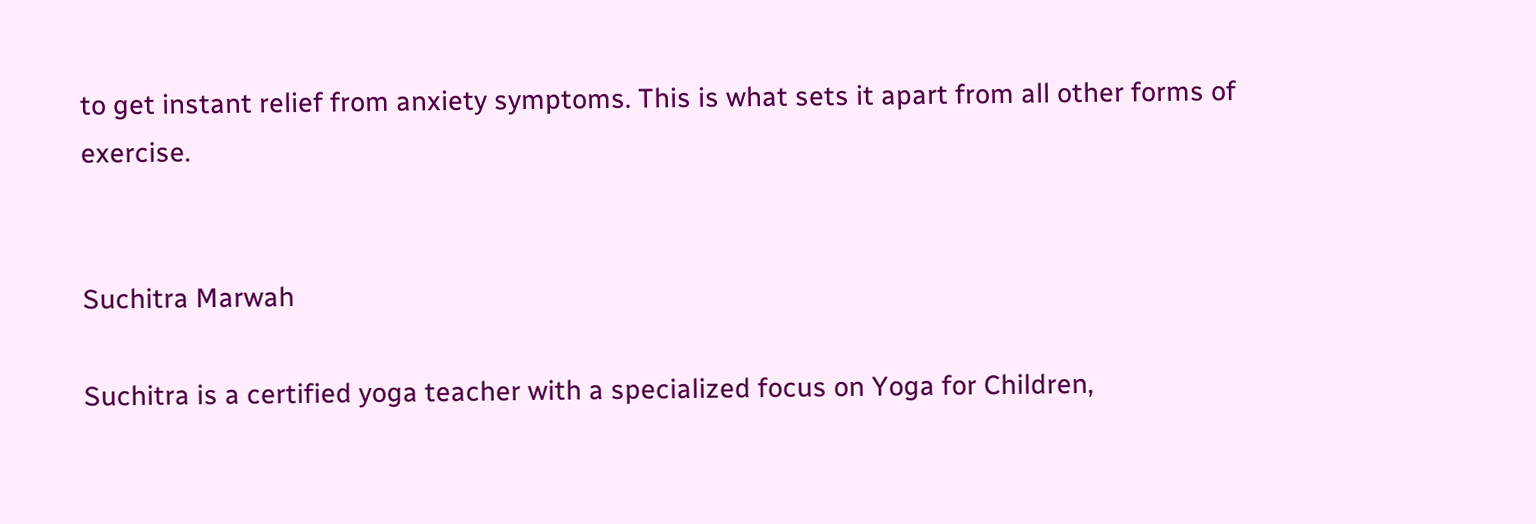to get instant relief from anxiety symptoms. This is what sets it apart from all other forms of exercise.


Suchitra Marwah

Suchitra is a certified yoga teacher with a specialized focus on Yoga for Children,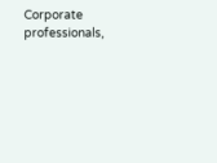Corporate professionals,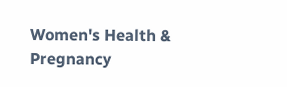Women's Health & Pregnancy